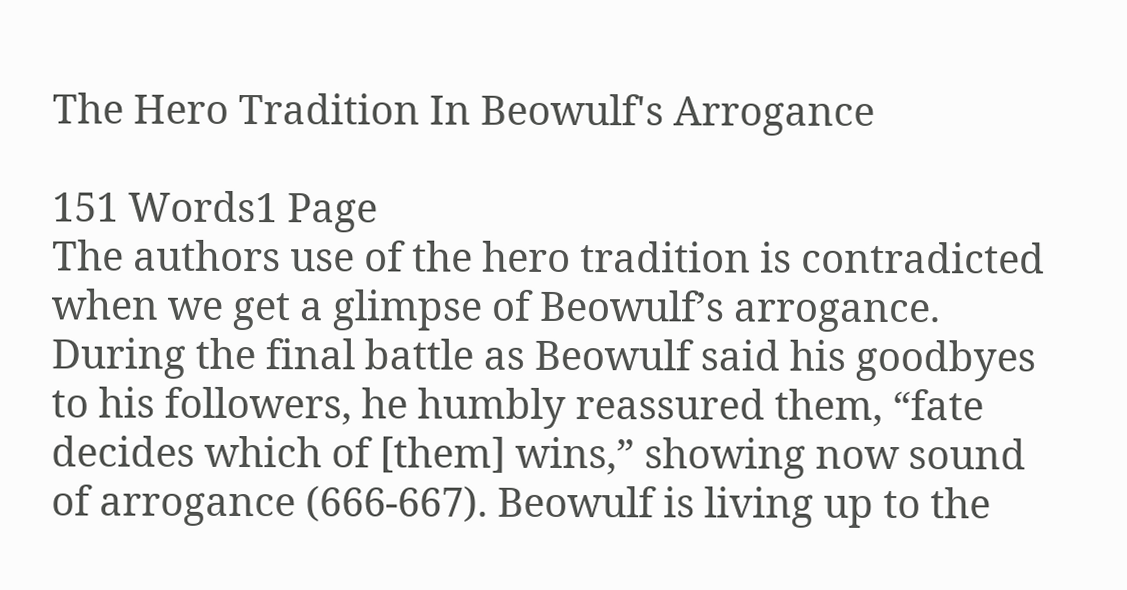The Hero Tradition In Beowulf's Arrogance

151 Words1 Page
The authors use of the hero tradition is contradicted when we get a glimpse of Beowulf’s arrogance. During the final battle as Beowulf said his goodbyes to his followers, he humbly reassured them, “fate decides which of [them] wins,” showing now sound of arrogance (666-667). Beowulf is living up to the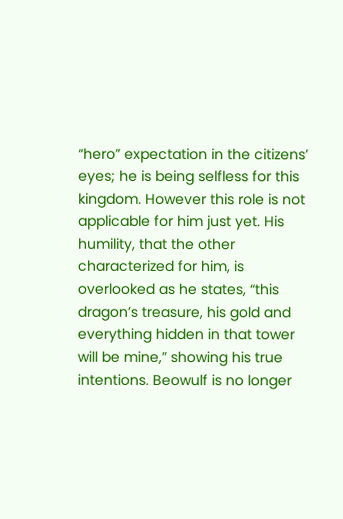“hero” expectation in the citizens’ eyes; he is being selfless for this kingdom. However this role is not applicable for him just yet. His humility, that the other characterized for him, is overlooked as he states, “this dragon’s treasure, his gold and everything hidden in that tower will be mine,” showing his true intentions. Beowulf is no longer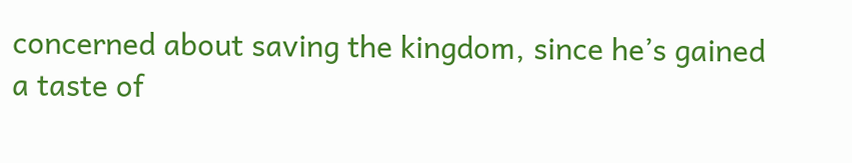concerned about saving the kingdom, since he’s gained a taste of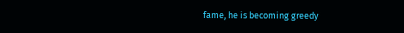fame, he is becoming greedy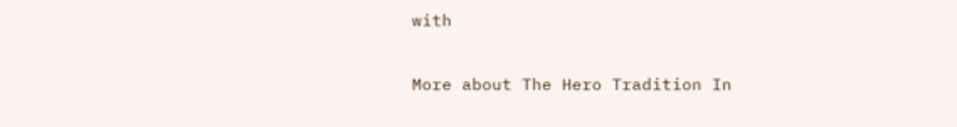with

More about The Hero Tradition In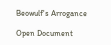Beowulf's Arrogance

Open Document